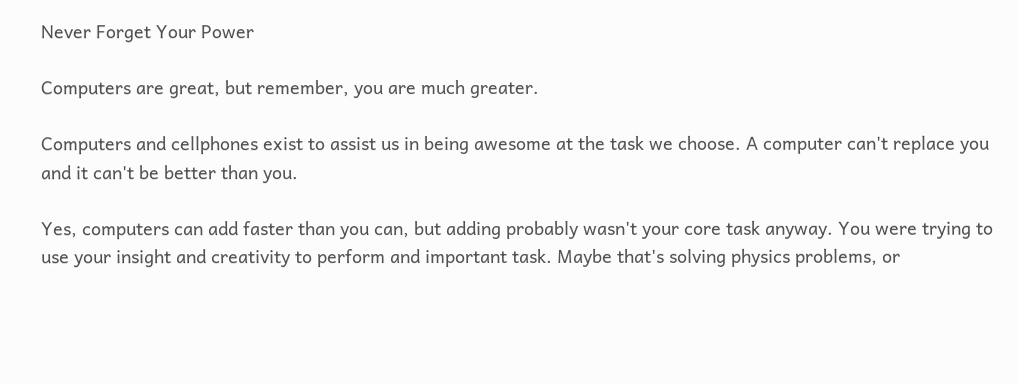Never Forget Your Power

Computers are great, but remember, you are much greater.

Computers and cellphones exist to assist us in being awesome at the task we choose. A computer can't replace you and it can't be better than you.

Yes, computers can add faster than you can, but adding probably wasn't your core task anyway. You were trying to use your insight and creativity to perform and important task. Maybe that's solving physics problems, or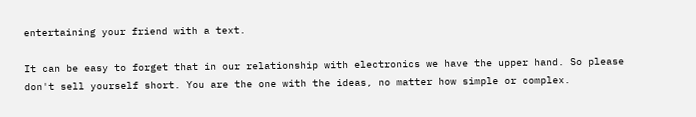entertaining your friend with a text.

It can be easy to forget that in our relationship with electronics we have the upper hand. So please don't sell yourself short. You are the one with the ideas, no matter how simple or complex.